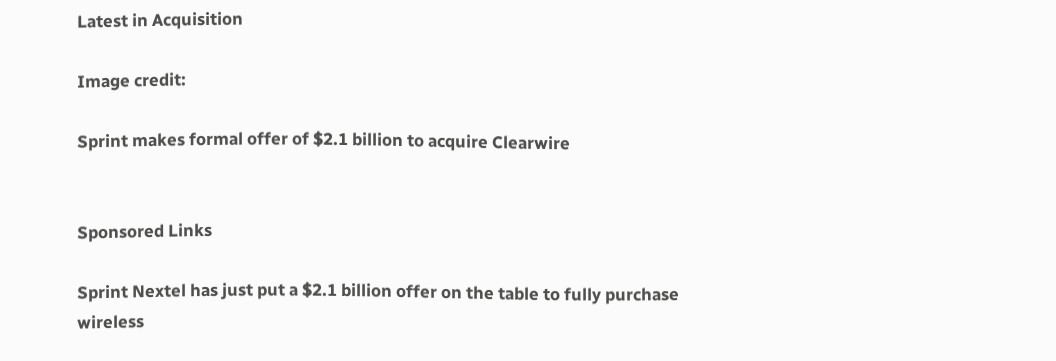Latest in Acquisition

Image credit:

Sprint makes formal offer of $2.1 billion to acquire Clearwire


Sponsored Links

Sprint Nextel has just put a $2.1 billion offer on the table to fully purchase wireless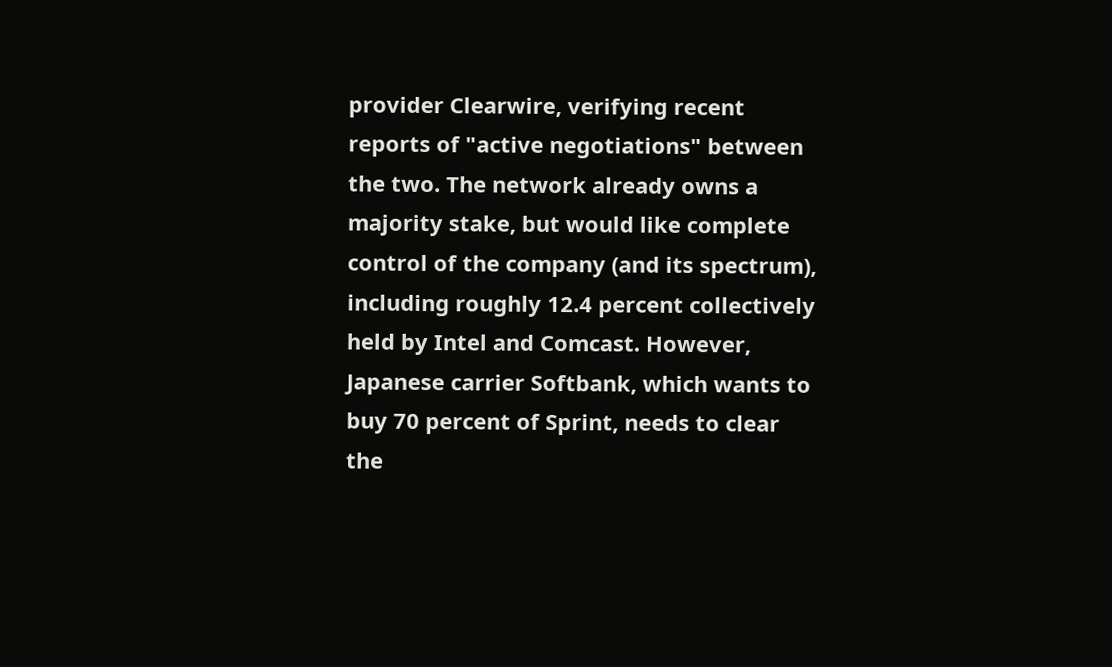provider Clearwire, verifying recent reports of "active negotiations" between the two. The network already owns a majority stake, but would like complete control of the company (and its spectrum), including roughly 12.4 percent collectively held by Intel and Comcast. However, Japanese carrier Softbank, which wants to buy 70 percent of Sprint, needs to clear the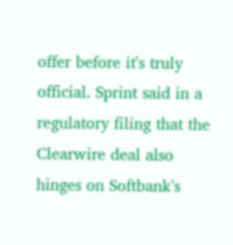offer before it's truly official. Sprint said in a regulatory filing that the Clearwire deal also hinges on Softbank's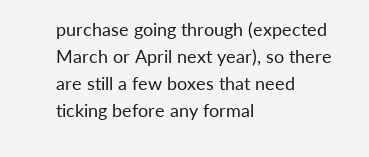purchase going through (expected March or April next year), so there are still a few boxes that need ticking before any formal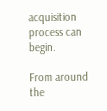acquisition process can begin.

From around the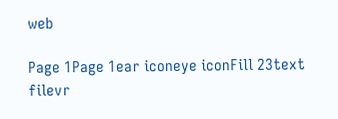web

Page 1Page 1ear iconeye iconFill 23text filevr